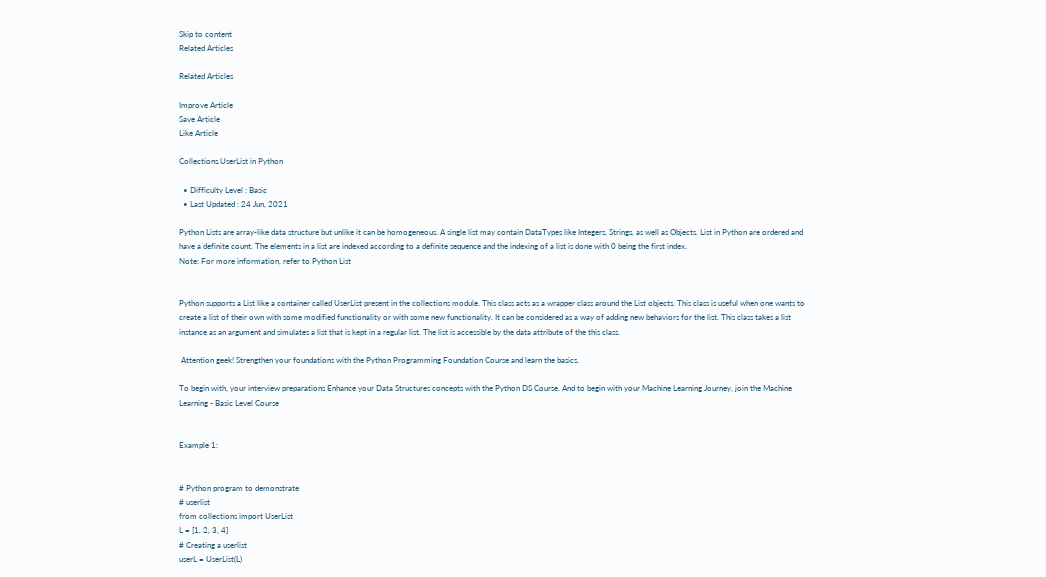Skip to content
Related Articles

Related Articles

Improve Article
Save Article
Like Article

Collections.UserList in Python

  • Difficulty Level : Basic
  • Last Updated : 24 Jun, 2021

Python Lists are array-like data structure but unlike it can be homogeneous. A single list may contain DataTypes like Integers, Strings, as well as Objects. List in Python are ordered and have a definite count. The elements in a list are indexed according to a definite sequence and the indexing of a list is done with 0 being the first index.
Note: For more information, refer to Python List


Python supports a List like a container called UserList present in the collections module. This class acts as a wrapper class around the List objects. This class is useful when one wants to create a list of their own with some modified functionality or with some new functionality. It can be considered as a way of adding new behaviors for the list. This class takes a list instance as an argument and simulates a list that is kept in a regular list. The list is accessible by the data attribute of the this class.

 Attention geek! Strengthen your foundations with the Python Programming Foundation Course and learn the basics.

To begin with, your interview preparations Enhance your Data Structures concepts with the Python DS Course. And to begin with your Machine Learning Journey, join the Machine Learning - Basic Level Course


Example 1:


# Python program to demonstrate
# userlist
from collections import UserList
L = [1, 2, 3, 4]
# Creating a userlist
userL = UserList(L)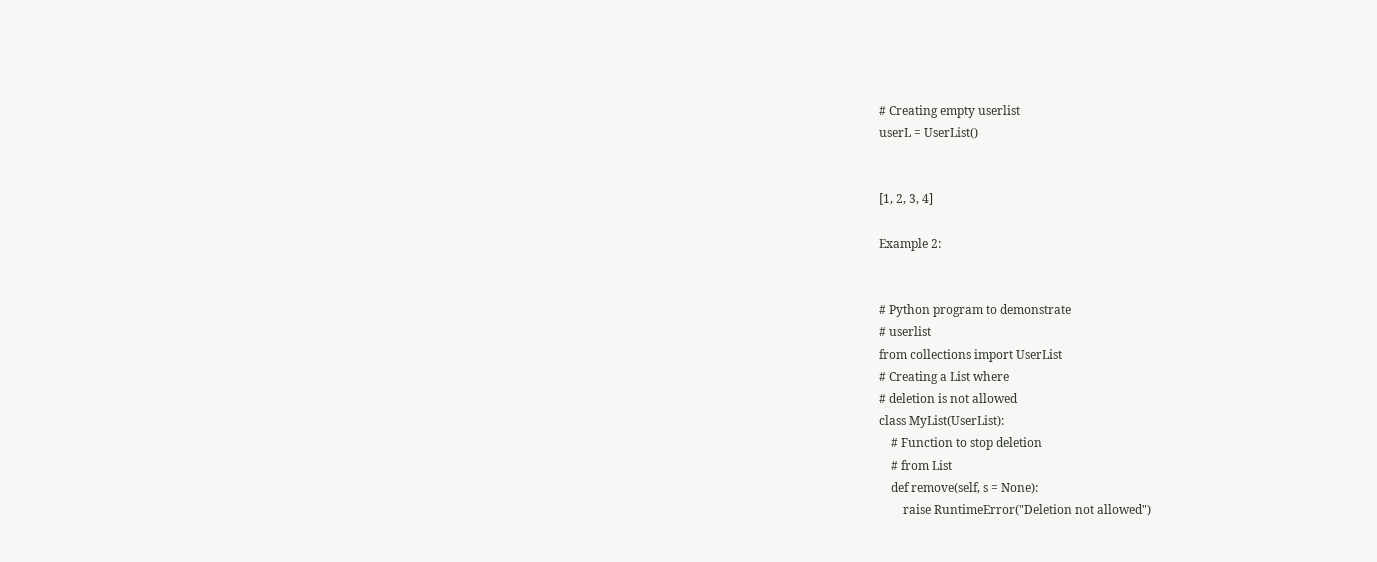# Creating empty userlist
userL = UserList()


[1, 2, 3, 4]

Example 2:


# Python program to demonstrate
# userlist
from collections import UserList
# Creating a List where
# deletion is not allowed
class MyList(UserList):
    # Function to stop deletion
    # from List
    def remove(self, s = None):
        raise RuntimeError("Deletion not allowed")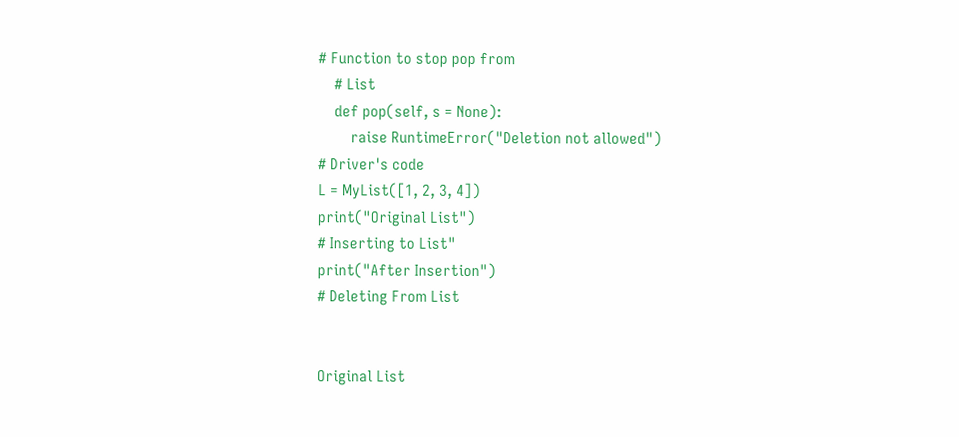# Function to stop pop from
    # List
    def pop(self, s = None):
        raise RuntimeError("Deletion not allowed")
# Driver's code
L = MyList([1, 2, 3, 4])
print("Original List")
# Inserting to List"
print("After Insertion")
# Deleting From List


Original List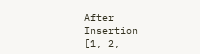After Insertion
[1, 2,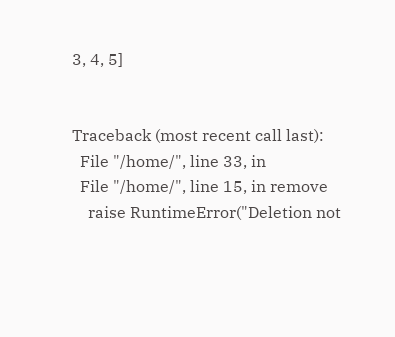3, 4, 5]


Traceback (most recent call last):
  File "/home/", line 33, in
  File "/home/", line 15, in remove
    raise RuntimeError("Deletion not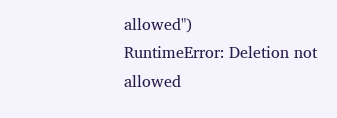allowed")
RuntimeError: Deletion not allowed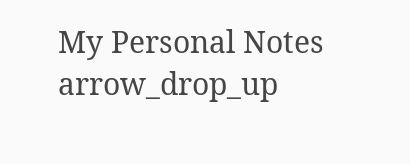My Personal Notes arrow_drop_up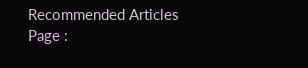Recommended Articles
Page :